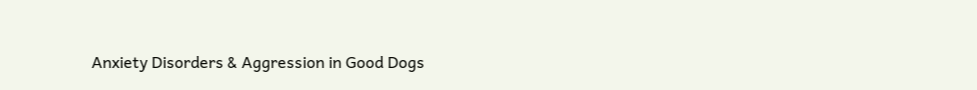Anxiety Disorders & Aggression in Good Dogs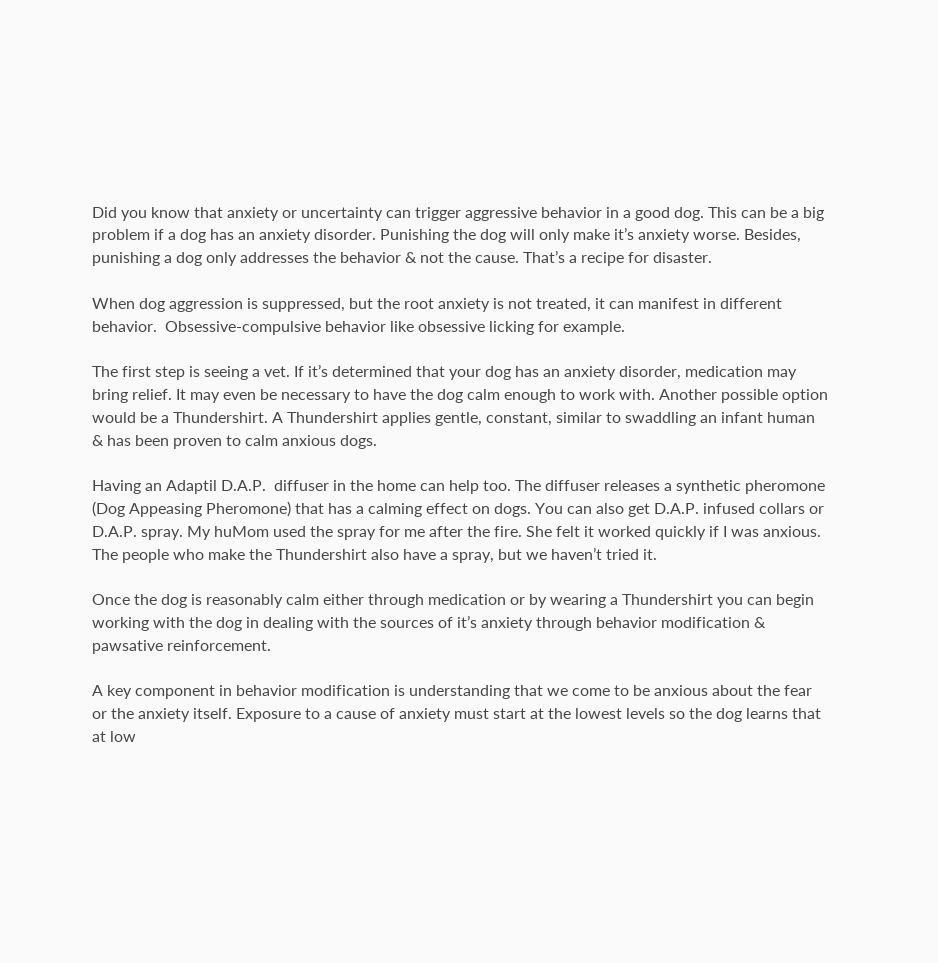Did you know that anxiety or uncertainty can trigger aggressive behavior in a good dog. This can be a big problem if a dog has an anxiety disorder. Punishing the dog will only make it’s anxiety worse. Besides, punishing a dog only addresses the behavior & not the cause. That’s a recipe for disaster.

When dog aggression is suppressed, but the root anxiety is not treated, it can manifest in different behavior.  Obsessive-compulsive behavior like obsessive licking for example.

The first step is seeing a vet. If it’s determined that your dog has an anxiety disorder, medication may bring relief. It may even be necessary to have the dog calm enough to work with. Another possible option would be a Thundershirt. A Thundershirt applies gentle, constant, similar to swaddling an infant human & has been proven to calm anxious dogs.

Having an Adaptil D.A.P.  diffuser in the home can help too. The diffuser releases a synthetic pheromone (Dog Appeasing Pheromone) that has a calming effect on dogs. You can also get D.A.P. infused collars or D.A.P. spray. My huMom used the spray for me after the fire. She felt it worked quickly if I was anxious. The people who make the Thundershirt also have a spray, but we haven’t tried it.

Once the dog is reasonably calm either through medication or by wearing a Thundershirt you can begin working with the dog in dealing with the sources of it’s anxiety through behavior modification & pawsative reinforcement.

A key component in behavior modification is understanding that we come to be anxious about the fear or the anxiety itself. Exposure to a cause of anxiety must start at the lowest levels so the dog learns that at low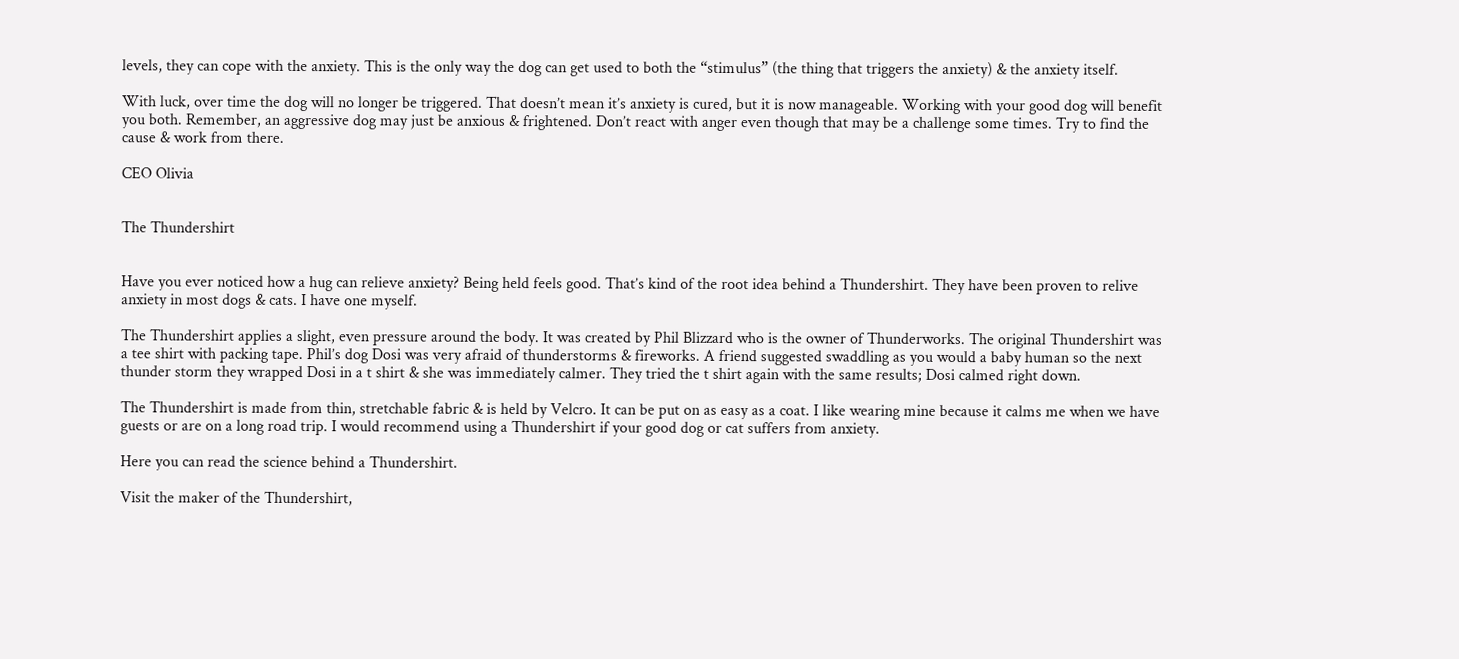levels, they can cope with the anxiety. This is the only way the dog can get used to both the “stimulus” (the thing that triggers the anxiety) & the anxiety itself.

With luck, over time the dog will no longer be triggered. That doesn’t mean it’s anxiety is cured, but it is now manageable. Working with your good dog will benefit you both. Remember, an aggressive dog may just be anxious & frightened. Don’t react with anger even though that may be a challenge some times. Try to find the cause & work from there.

CEO Olivia


The Thundershirt


Have you ever noticed how a hug can relieve anxiety? Being held feels good. That’s kind of the root idea behind a Thundershirt. They have been proven to relive anxiety in most dogs & cats. I have one myself.

The Thundershirt applies a slight, even pressure around the body. It was created by Phil Blizzard who is the owner of Thunderworks. The original Thundershirt was a tee shirt with packing tape. Phil’s dog Dosi was very afraid of thunderstorms & fireworks. A friend suggested swaddling as you would a baby human so the next thunder storm they wrapped Dosi in a t shirt & she was immediately calmer. They tried the t shirt again with the same results; Dosi calmed right down.

The Thundershirt is made from thin, stretchable fabric & is held by Velcro. It can be put on as easy as a coat. I like wearing mine because it calms me when we have guests or are on a long road trip. I would recommend using a Thundershirt if your good dog or cat suffers from anxiety.

Here you can read the science behind a Thundershirt.

Visit the maker of the Thundershirt,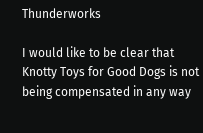Thunderworks

I would like to be clear that Knotty Toys for Good Dogs is not being compensated in any way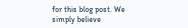for this blog post. We simply believe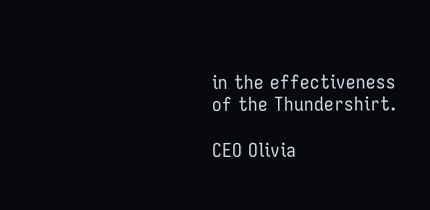in the effectiveness of the Thundershirt.

CEO Olivia